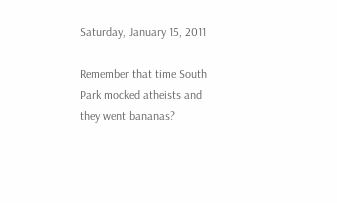Saturday, January 15, 2011

Remember that time South Park mocked atheists and they went bananas?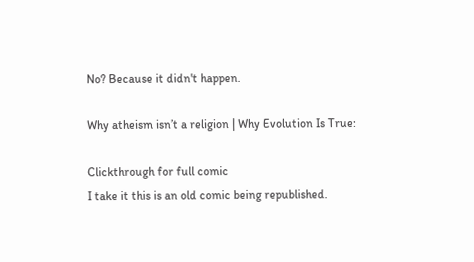No? Because it didn't happen.

Why atheism isn’t a religion | Why Evolution Is True:

Clickthrough for full comic
I take it this is an old comic being republished.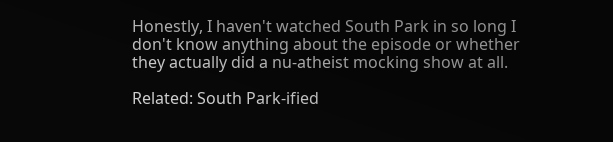Honestly, I haven't watched South Park in so long I don't know anything about the episode or whether they actually did a nu-atheist mocking show at all.

Related: South Park-ified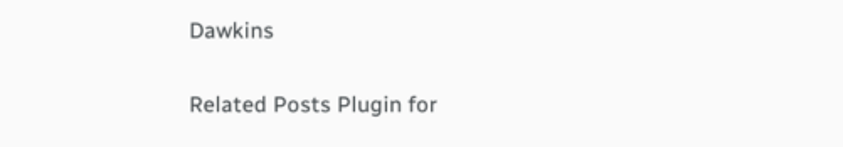Dawkins

Related Posts Plugin for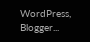WordPress, Blogger...